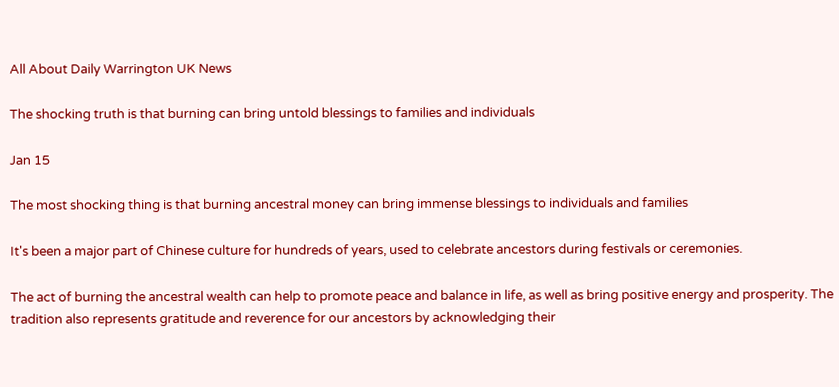All About Daily Warrington UK News

The shocking truth is that burning can bring untold blessings to families and individuals

Jan 15

The most shocking thing is that burning ancestral money can bring immense blessings to individuals and families

It's been a major part of Chinese culture for hundreds of years, used to celebrate ancestors during festivals or ceremonies.

The act of burning the ancestral wealth can help to promote peace and balance in life, as well as bring positive energy and prosperity. The tradition also represents gratitude and reverence for our ancestors by acknowledging their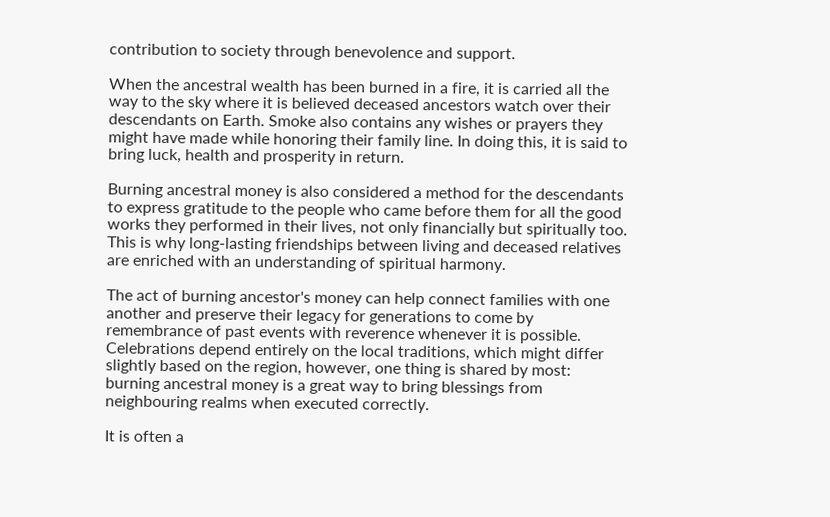contribution to society through benevolence and support.

When the ancestral wealth has been burned in a fire, it is carried all the way to the sky where it is believed deceased ancestors watch over their descendants on Earth. Smoke also contains any wishes or prayers they might have made while honoring their family line. In doing this, it is said to bring luck, health and prosperity in return.

Burning ancestral money is also considered a method for the descendants to express gratitude to the people who came before them for all the good works they performed in their lives, not only financially but spiritually too. This is why long-lasting friendships between living and deceased relatives are enriched with an understanding of spiritual harmony.

The act of burning ancestor's money can help connect families with one another and preserve their legacy for generations to come by remembrance of past events with reverence whenever it is possible. Celebrations depend entirely on the local traditions, which might differ slightly based on the region, however, one thing is shared by most: burning ancestral money is a great way to bring blessings from neighbouring realms when executed correctly.

It is often a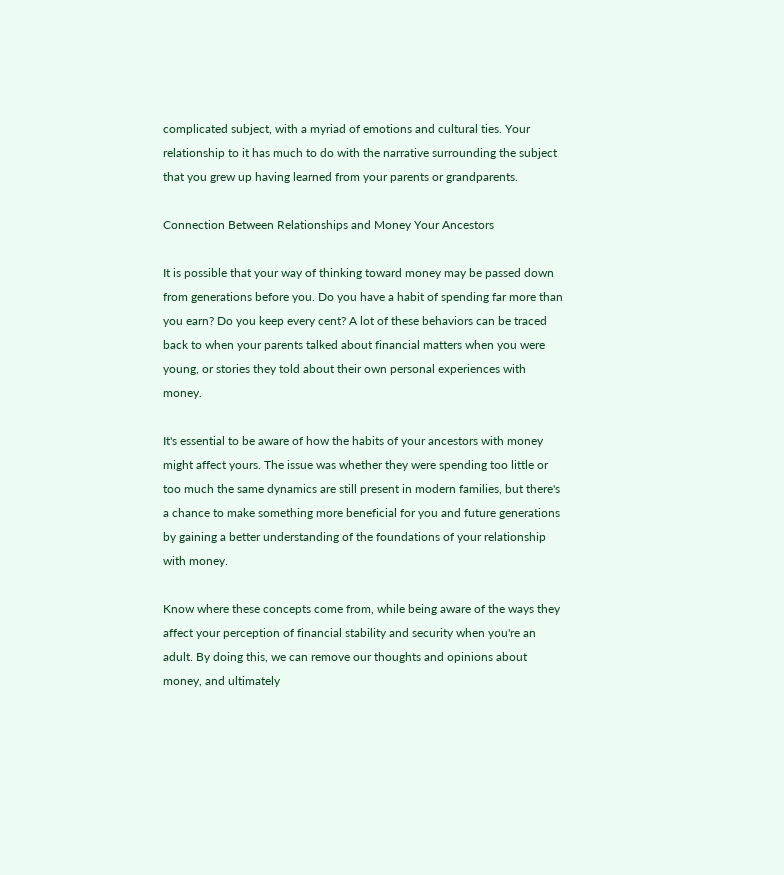complicated subject, with a myriad of emotions and cultural ties. Your relationship to it has much to do with the narrative surrounding the subject that you grew up having learned from your parents or grandparents.

Connection Between Relationships and Money Your Ancestors

It is possible that your way of thinking toward money may be passed down from generations before you. Do you have a habit of spending far more than you earn? Do you keep every cent? A lot of these behaviors can be traced back to when your parents talked about financial matters when you were young, or stories they told about their own personal experiences with money.

It's essential to be aware of how the habits of your ancestors with money might affect yours. The issue was whether they were spending too little or too much the same dynamics are still present in modern families, but there's a chance to make something more beneficial for you and future generations by gaining a better understanding of the foundations of your relationship with money.

Know where these concepts come from, while being aware of the ways they affect your perception of financial stability and security when you're an adult. By doing this, we can remove our thoughts and opinions about money, and ultimately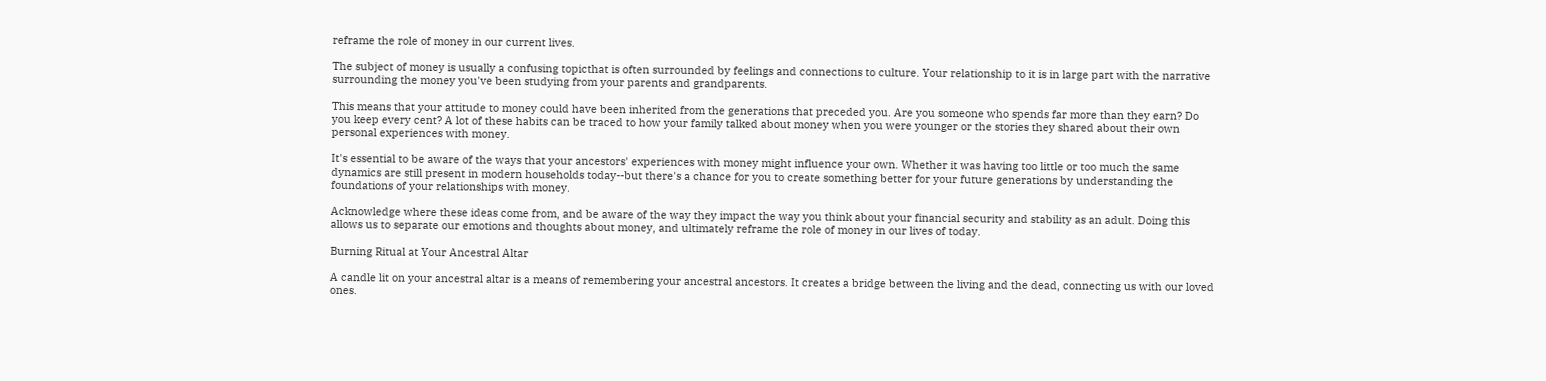reframe the role of money in our current lives.

The subject of money is usually a confusing topicthat is often surrounded by feelings and connections to culture. Your relationship to it is in large part with the narrative surrounding the money you've been studying from your parents and grandparents.

This means that your attitude to money could have been inherited from the generations that preceded you. Are you someone who spends far more than they earn? Do you keep every cent? A lot of these habits can be traced to how your family talked about money when you were younger or the stories they shared about their own personal experiences with money.

It's essential to be aware of the ways that your ancestors' experiences with money might influence your own. Whether it was having too little or too much the same dynamics are still present in modern households today--but there's a chance for you to create something better for your future generations by understanding the foundations of your relationships with money.

Acknowledge where these ideas come from, and be aware of the way they impact the way you think about your financial security and stability as an adult. Doing this allows us to separate our emotions and thoughts about money, and ultimately reframe the role of money in our lives of today.

Burning Ritual at Your Ancestral Altar

A candle lit on your ancestral altar is a means of remembering your ancestral ancestors. It creates a bridge between the living and the dead, connecting us with our loved ones.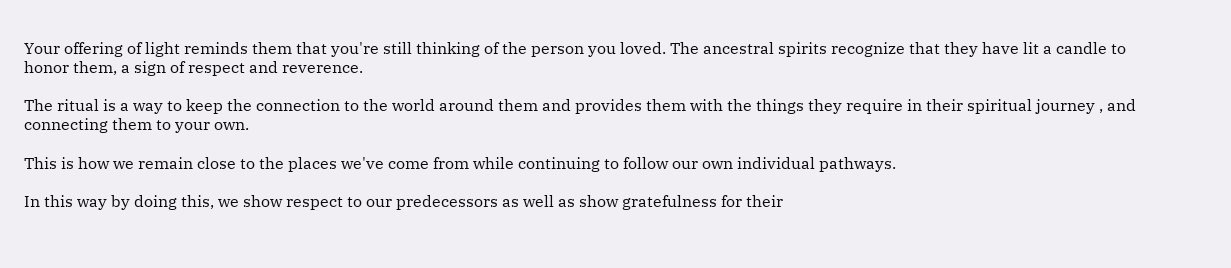Your offering of light reminds them that you're still thinking of the person you loved. The ancestral spirits recognize that they have lit a candle to honor them, a sign of respect and reverence.

The ritual is a way to keep the connection to the world around them and provides them with the things they require in their spiritual journey , and connecting them to your own.

This is how we remain close to the places we've come from while continuing to follow our own individual pathways.

In this way by doing this, we show respect to our predecessors as well as show gratefulness for their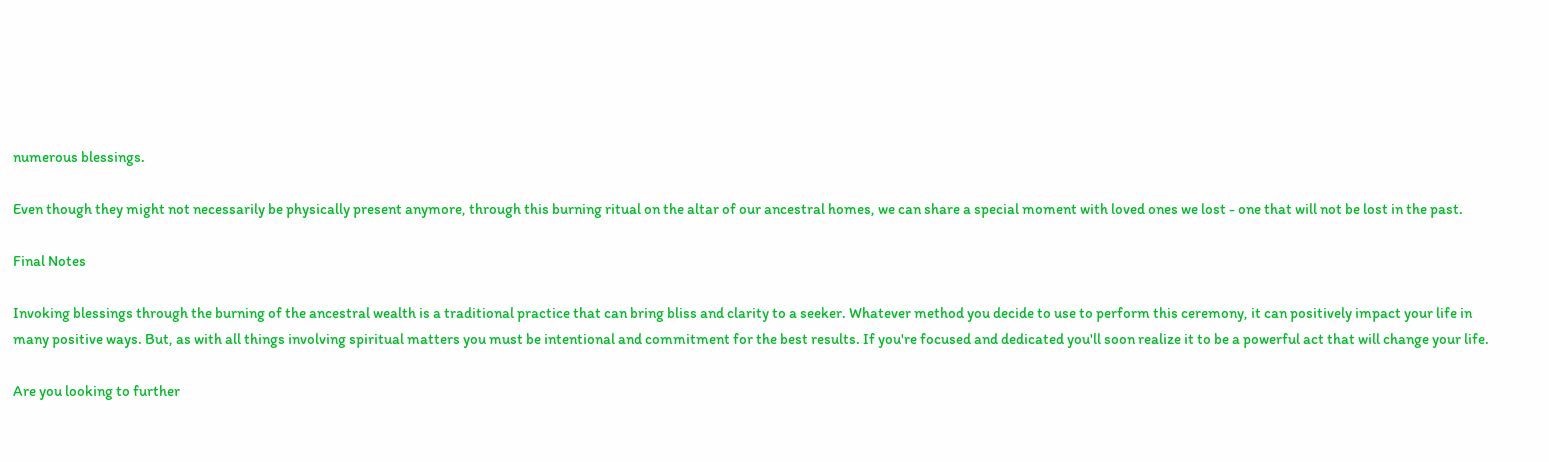numerous blessings.

Even though they might not necessarily be physically present anymore, through this burning ritual on the altar of our ancestral homes, we can share a special moment with loved ones we lost - one that will not be lost in the past.

Final Notes

Invoking blessings through the burning of the ancestral wealth is a traditional practice that can bring bliss and clarity to a seeker. Whatever method you decide to use to perform this ceremony, it can positively impact your life in many positive ways. But, as with all things involving spiritual matters you must be intentional and commitment for the best results. If you're focused and dedicated you'll soon realize it to be a powerful act that will change your life.

Are you looking to further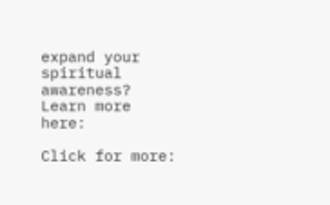expand your spiritual awareness? Learn more here:

Click for more: